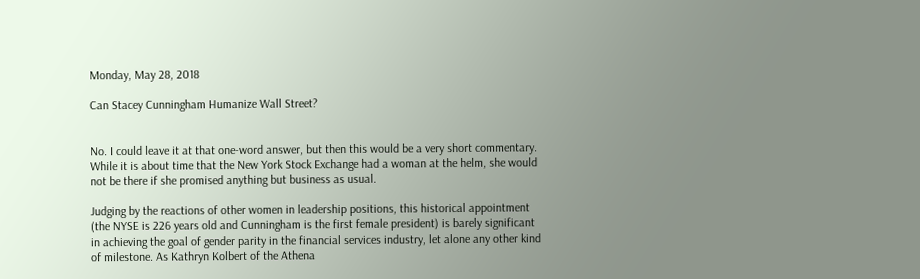Monday, May 28, 2018

Can Stacey Cunningham Humanize Wall Street?


No. I could leave it at that one-word answer, but then this would be a very short commentary. While it is about time that the New York Stock Exchange had a woman at the helm, she would not be there if she promised anything but business as usual.

Judging by the reactions of other women in leadership positions, this historical appointment (the NYSE is 226 years old and Cunningham is the first female president) is barely significant in achieving the goal of gender parity in the financial services industry, let alone any other kind of milestone. As Kathryn Kolbert of the Athena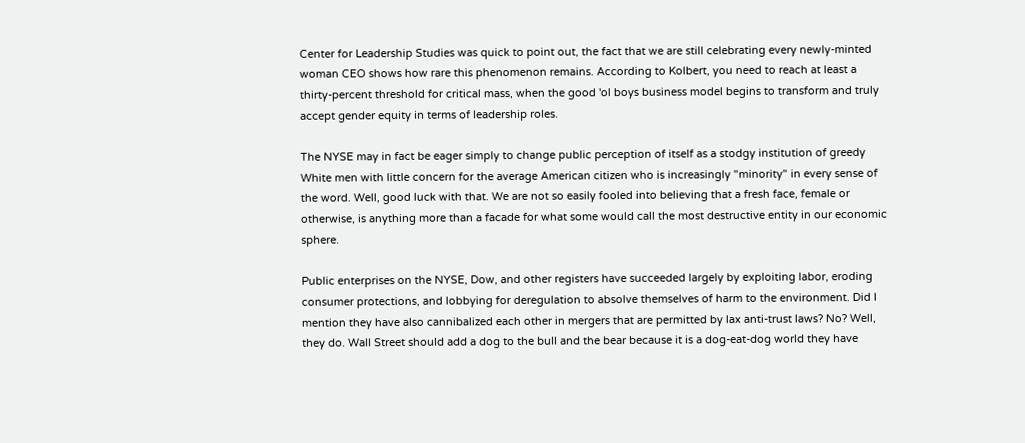Center for Leadership Studies was quick to point out, the fact that we are still celebrating every newly-minted woman CEO shows how rare this phenomenon remains. According to Kolbert, you need to reach at least a thirty-percent threshold for critical mass, when the good 'ol boys business model begins to transform and truly accept gender equity in terms of leadership roles.

The NYSE may in fact be eager simply to change public perception of itself as a stodgy institution of greedy White men with little concern for the average American citizen who is increasingly "minority" in every sense of the word. Well, good luck with that. We are not so easily fooled into believing that a fresh face, female or otherwise, is anything more than a facade for what some would call the most destructive entity in our economic sphere.

Public enterprises on the NYSE, Dow, and other registers have succeeded largely by exploiting labor, eroding consumer protections, and lobbying for deregulation to absolve themselves of harm to the environment. Did I mention they have also cannibalized each other in mergers that are permitted by lax anti-trust laws? No? Well, they do. Wall Street should add a dog to the bull and the bear because it is a dog-eat-dog world they have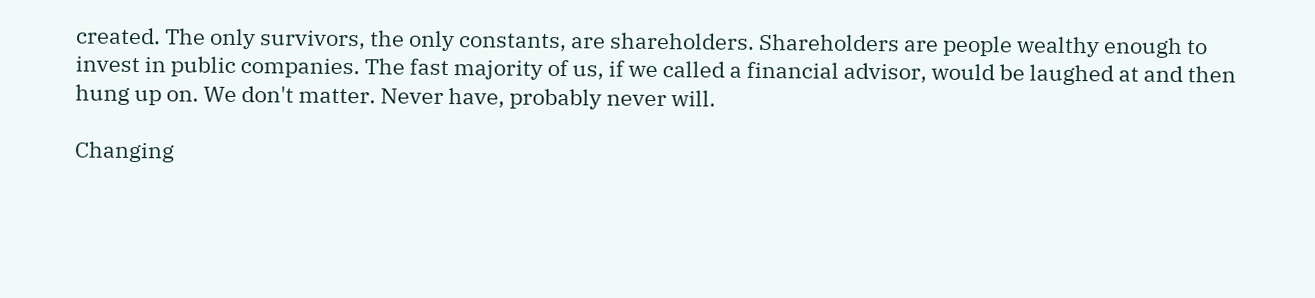created. The only survivors, the only constants, are shareholders. Shareholders are people wealthy enough to invest in public companies. The fast majority of us, if we called a financial advisor, would be laughed at and then hung up on. We don't matter. Never have, probably never will.

Changing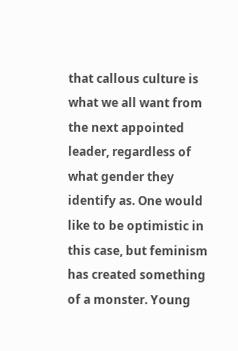that callous culture is what we all want from the next appointed leader, regardless of what gender they identify as. One would like to be optimistic in this case, but feminism has created something of a monster. Young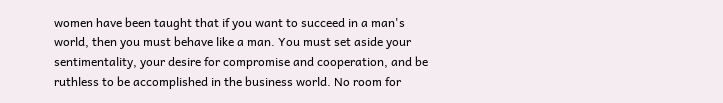women have been taught that if you want to succeed in a man's world, then you must behave like a man. You must set aside your sentimentality, your desire for compromise and cooperation, and be ruthless to be accomplished in the business world. No room for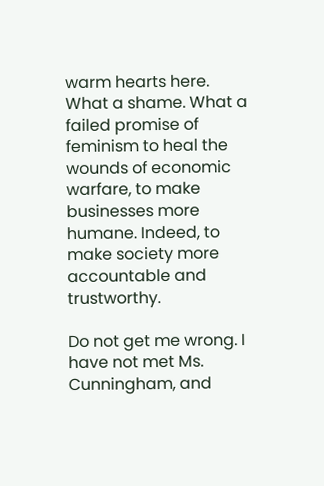warm hearts here. What a shame. What a failed promise of feminism to heal the wounds of economic warfare, to make businesses more humane. Indeed, to make society more accountable and trustworthy.

Do not get me wrong. I have not met Ms. Cunningham, and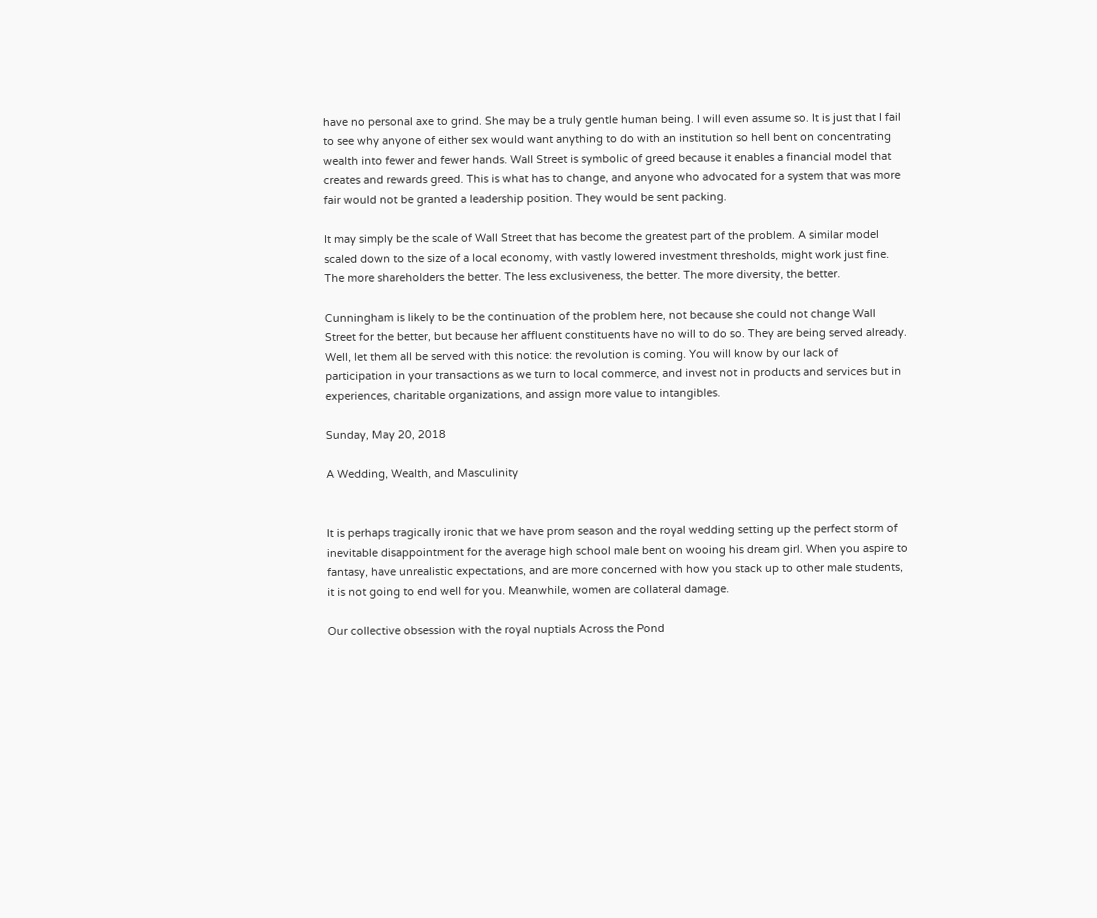have no personal axe to grind. She may be a truly gentle human being. I will even assume so. It is just that I fail to see why anyone of either sex would want anything to do with an institution so hell bent on concentrating wealth into fewer and fewer hands. Wall Street is symbolic of greed because it enables a financial model that creates and rewards greed. This is what has to change, and anyone who advocated for a system that was more fair would not be granted a leadership position. They would be sent packing.

It may simply be the scale of Wall Street that has become the greatest part of the problem. A similar model scaled down to the size of a local economy, with vastly lowered investment thresholds, might work just fine. The more shareholders the better. The less exclusiveness, the better. The more diversity, the better.

Cunningham is likely to be the continuation of the problem here, not because she could not change Wall Street for the better, but because her affluent constituents have no will to do so. They are being served already. Well, let them all be served with this notice: the revolution is coming. You will know by our lack of participation in your transactions as we turn to local commerce, and invest not in products and services but in experiences, charitable organizations, and assign more value to intangibles.

Sunday, May 20, 2018

A Wedding, Wealth, and Masculinity


It is perhaps tragically ironic that we have prom season and the royal wedding setting up the perfect storm of inevitable disappointment for the average high school male bent on wooing his dream girl. When you aspire to fantasy, have unrealistic expectations, and are more concerned with how you stack up to other male students, it is not going to end well for you. Meanwhile, women are collateral damage.

Our collective obsession with the royal nuptials Across the Pond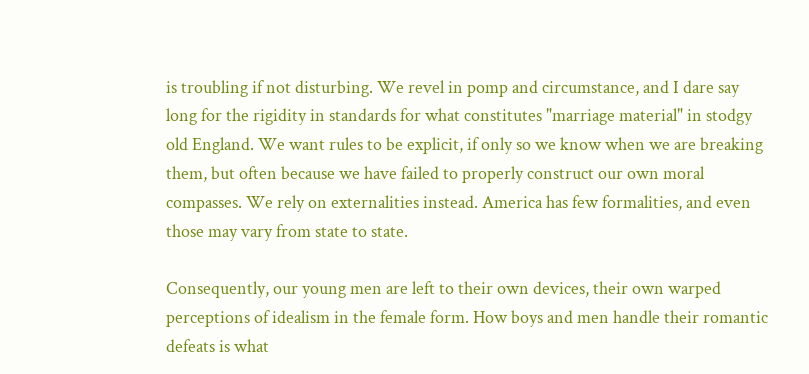is troubling if not disturbing. We revel in pomp and circumstance, and I dare say long for the rigidity in standards for what constitutes "marriage material" in stodgy old England. We want rules to be explicit, if only so we know when we are breaking them, but often because we have failed to properly construct our own moral compasses. We rely on externalities instead. America has few formalities, and even those may vary from state to state.

Consequently, our young men are left to their own devices, their own warped perceptions of idealism in the female form. How boys and men handle their romantic defeats is what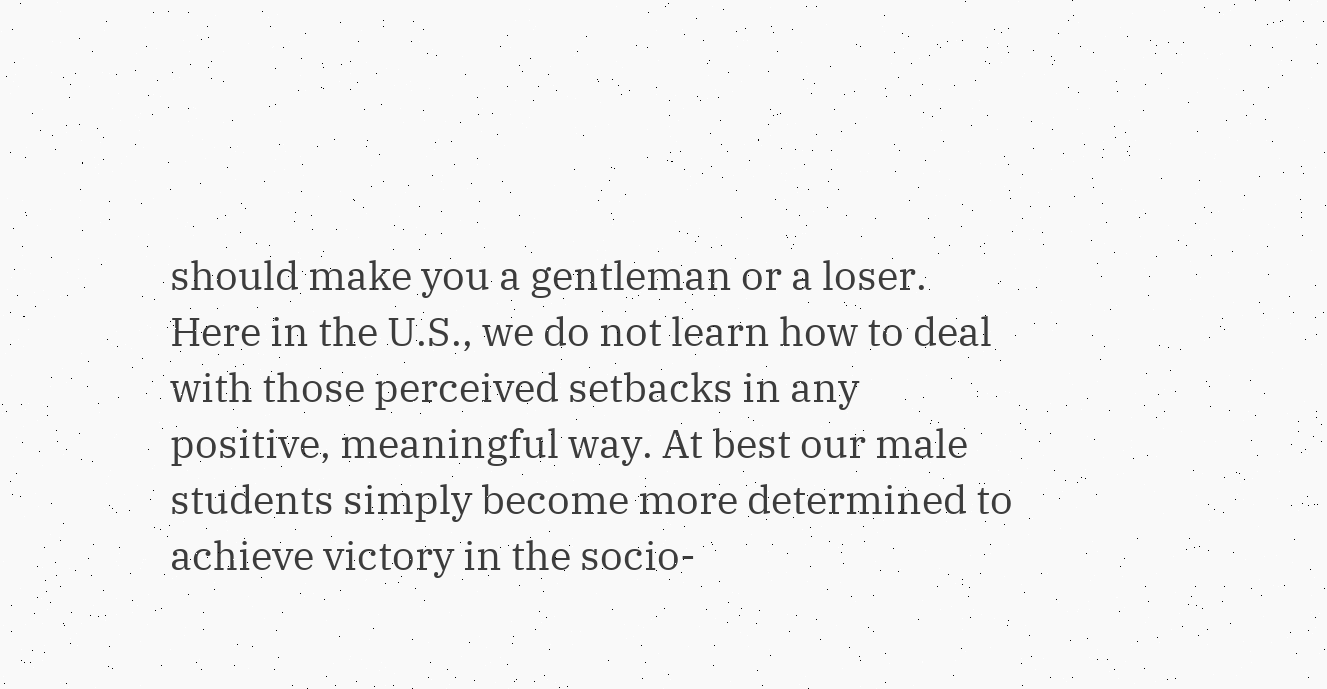should make you a gentleman or a loser. Here in the U.S., we do not learn how to deal with those perceived setbacks in any positive, meaningful way. At best our male students simply become more determined to achieve victory in the socio-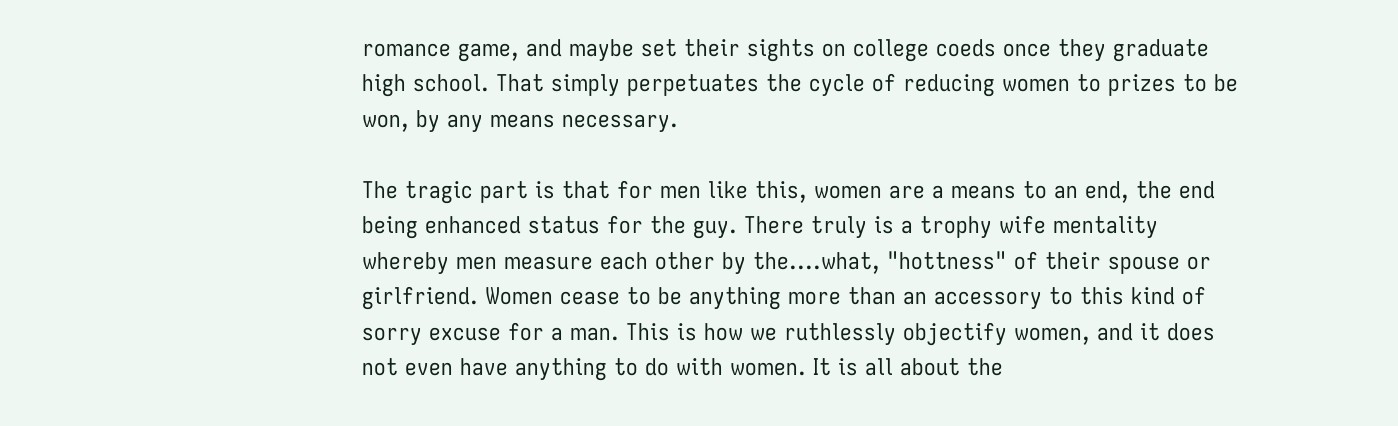romance game, and maybe set their sights on college coeds once they graduate high school. That simply perpetuates the cycle of reducing women to prizes to be won, by any means necessary.

The tragic part is that for men like this, women are a means to an end, the end being enhanced status for the guy. There truly is a trophy wife mentality whereby men measure each other by the....what, "hottness" of their spouse or girlfriend. Women cease to be anything more than an accessory to this kind of sorry excuse for a man. This is how we ruthlessly objectify women, and it does not even have anything to do with women. It is all about the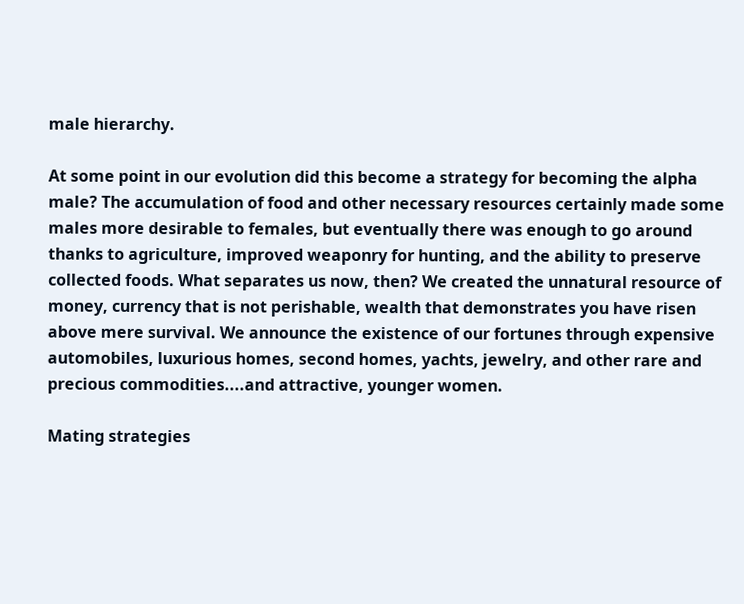male hierarchy.

At some point in our evolution did this become a strategy for becoming the alpha male? The accumulation of food and other necessary resources certainly made some males more desirable to females, but eventually there was enough to go around thanks to agriculture, improved weaponry for hunting, and the ability to preserve collected foods. What separates us now, then? We created the unnatural resource of money, currency that is not perishable, wealth that demonstrates you have risen above mere survival. We announce the existence of our fortunes through expensive automobiles, luxurious homes, second homes, yachts, jewelry, and other rare and precious commodities....and attractive, younger women.

Mating strategies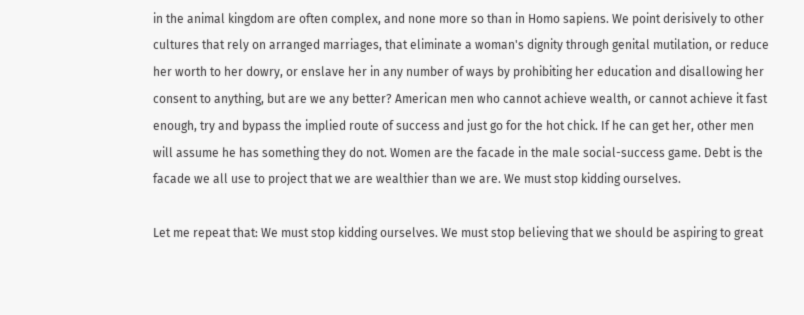in the animal kingdom are often complex, and none more so than in Homo sapiens. We point derisively to other cultures that rely on arranged marriages, that eliminate a woman's dignity through genital mutilation, or reduce her worth to her dowry, or enslave her in any number of ways by prohibiting her education and disallowing her consent to anything, but are we any better? American men who cannot achieve wealth, or cannot achieve it fast enough, try and bypass the implied route of success and just go for the hot chick. If he can get her, other men will assume he has something they do not. Women are the facade in the male social-success game. Debt is the facade we all use to project that we are wealthier than we are. We must stop kidding ourselves.

Let me repeat that: We must stop kidding ourselves. We must stop believing that we should be aspiring to great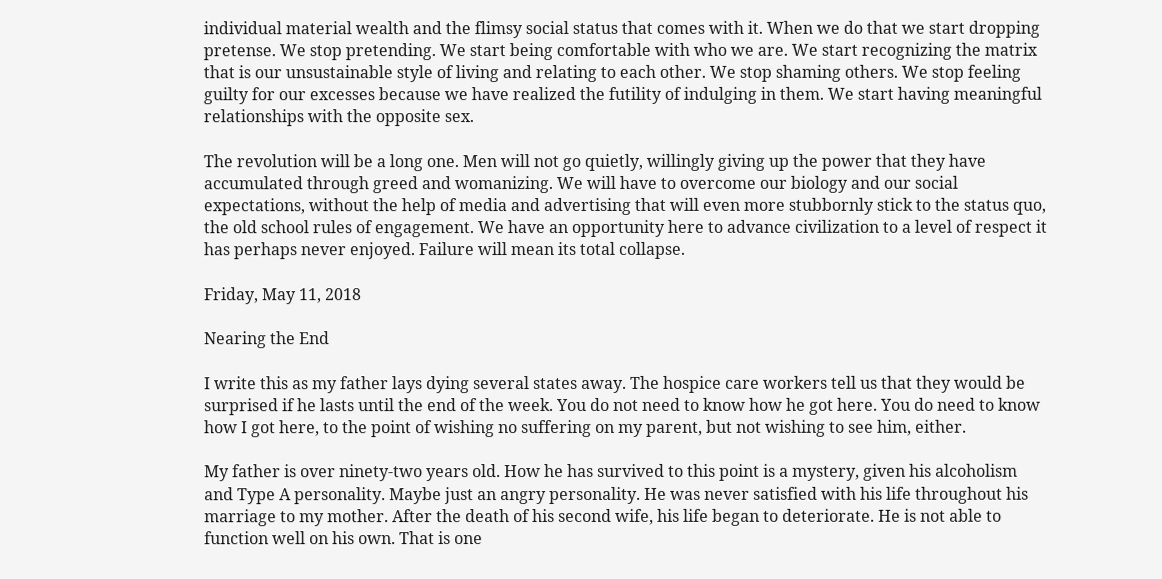individual material wealth and the flimsy social status that comes with it. When we do that we start dropping pretense. We stop pretending. We start being comfortable with who we are. We start recognizing the matrix that is our unsustainable style of living and relating to each other. We stop shaming others. We stop feeling guilty for our excesses because we have realized the futility of indulging in them. We start having meaningful relationships with the opposite sex.

The revolution will be a long one. Men will not go quietly, willingly giving up the power that they have accumulated through greed and womanizing. We will have to overcome our biology and our social expectations, without the help of media and advertising that will even more stubbornly stick to the status quo, the old school rules of engagement. We have an opportunity here to advance civilization to a level of respect it has perhaps never enjoyed. Failure will mean its total collapse.

Friday, May 11, 2018

Nearing the End

I write this as my father lays dying several states away. The hospice care workers tell us that they would be surprised if he lasts until the end of the week. You do not need to know how he got here. You do need to know how I got here, to the point of wishing no suffering on my parent, but not wishing to see him, either.

My father is over ninety-two years old. How he has survived to this point is a mystery, given his alcoholism and Type A personality. Maybe just an angry personality. He was never satisfied with his life throughout his marriage to my mother. After the death of his second wife, his life began to deteriorate. He is not able to function well on his own. That is one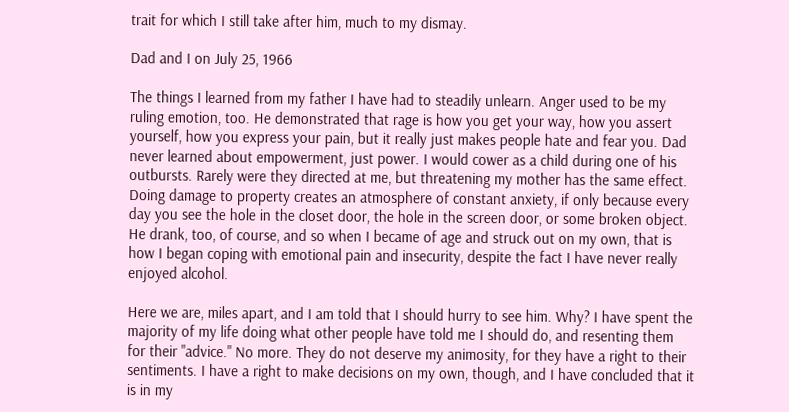trait for which I still take after him, much to my dismay.

Dad and I on July 25, 1966

The things I learned from my father I have had to steadily unlearn. Anger used to be my ruling emotion, too. He demonstrated that rage is how you get your way, how you assert yourself, how you express your pain, but it really just makes people hate and fear you. Dad never learned about empowerment, just power. I would cower as a child during one of his outbursts. Rarely were they directed at me, but threatening my mother has the same effect. Doing damage to property creates an atmosphere of constant anxiety, if only because every day you see the hole in the closet door, the hole in the screen door, or some broken object. He drank, too, of course, and so when I became of age and struck out on my own, that is how I began coping with emotional pain and insecurity, despite the fact I have never really enjoyed alcohol.

Here we are, miles apart, and I am told that I should hurry to see him. Why? I have spent the majority of my life doing what other people have told me I should do, and resenting them for their "advice." No more. They do not deserve my animosity, for they have a right to their sentiments. I have a right to make decisions on my own, though, and I have concluded that it is in my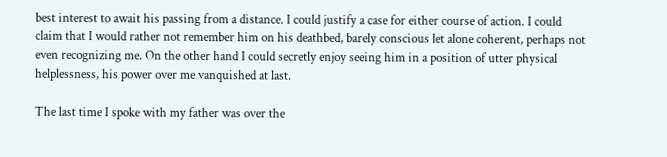best interest to await his passing from a distance. I could justify a case for either course of action. I could claim that I would rather not remember him on his deathbed, barely conscious let alone coherent, perhaps not even recognizing me. On the other hand I could secretly enjoy seeing him in a position of utter physical helplessness, his power over me vanquished at last.

The last time I spoke with my father was over the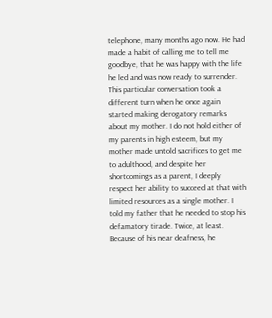telephone, many months ago now. He had made a habit of calling me to tell me goodbye, that he was happy with the life he led and was now ready to surrender. This particular conversation took a different turn when he once again started making derogatory remarks about my mother. I do not hold either of my parents in high esteem, but my mother made untold sacrifices to get me to adulthood, and despite her shortcomings as a parent, I deeply respect her ability to succeed at that with limited resources as a single mother. I told my father that he needed to stop his defamatory tirade. Twice, at least. Because of his near deafness, he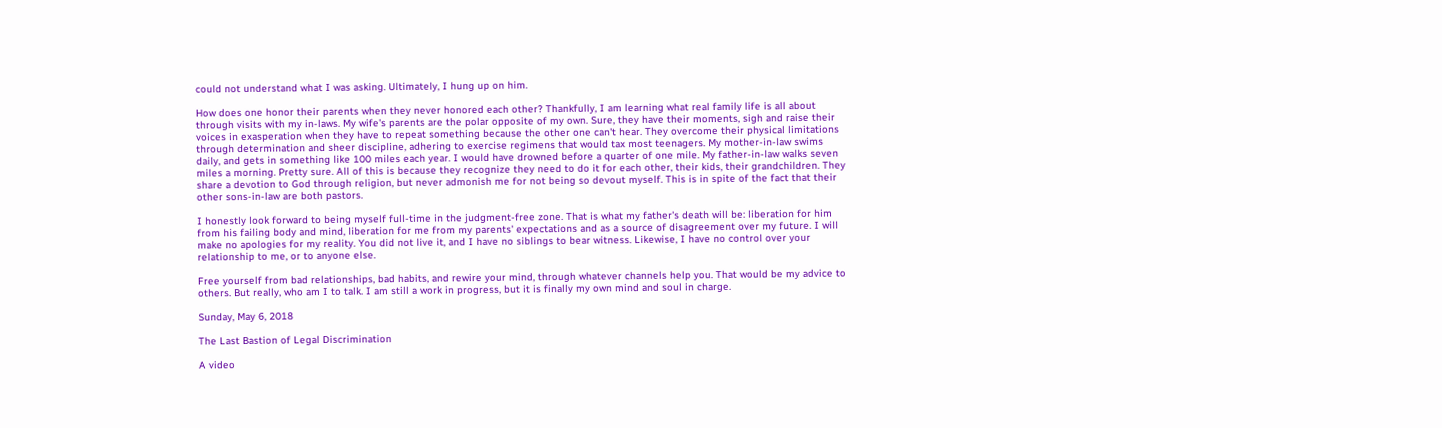could not understand what I was asking. Ultimately, I hung up on him.

How does one honor their parents when they never honored each other? Thankfully, I am learning what real family life is all about through visits with my in-laws. My wife's parents are the polar opposite of my own. Sure, they have their moments, sigh and raise their voices in exasperation when they have to repeat something because the other one can't hear. They overcome their physical limitations through determination and sheer discipline, adhering to exercise regimens that would tax most teenagers. My mother-in-law swims daily, and gets in something like 100 miles each year. I would have drowned before a quarter of one mile. My father-in-law walks seven miles a morning. Pretty sure. All of this is because they recognize they need to do it for each other, their kids, their grandchildren. They share a devotion to God through religion, but never admonish me for not being so devout myself. This is in spite of the fact that their other sons-in-law are both pastors.

I honestly look forward to being myself full-time in the judgment-free zone. That is what my father's death will be: liberation for him from his failing body and mind, liberation for me from my parents' expectations and as a source of disagreement over my future. I will make no apologies for my reality. You did not live it, and I have no siblings to bear witness. Likewise, I have no control over your relationship to me, or to anyone else.

Free yourself from bad relationships, bad habits, and rewire your mind, through whatever channels help you. That would be my advice to others. But really, who am I to talk. I am still a work in progress, but it is finally my own mind and soul in charge.

Sunday, May 6, 2018

The Last Bastion of Legal Discrimination

A video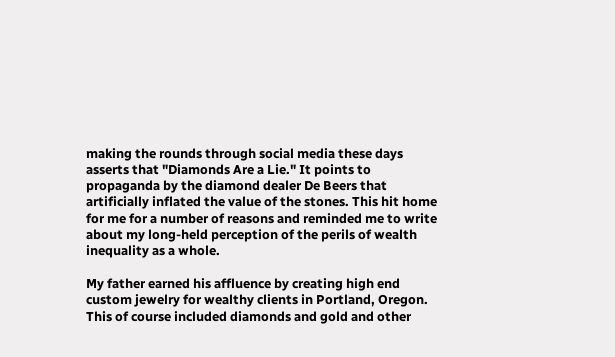making the rounds through social media these days asserts that "Diamonds Are a Lie." It points to propaganda by the diamond dealer De Beers that artificially inflated the value of the stones. This hit home for me for a number of reasons and reminded me to write about my long-held perception of the perils of wealth inequality as a whole.

My father earned his affluence by creating high end custom jewelry for wealthy clients in Portland, Oregon. This of course included diamonds and gold and other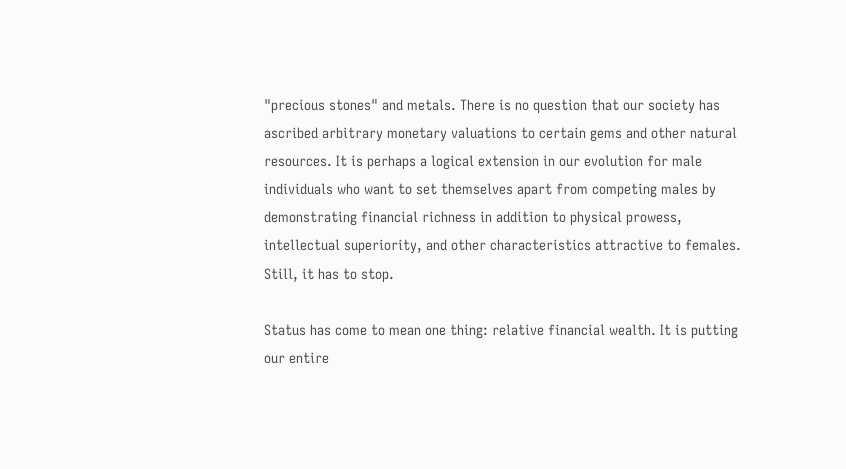"precious stones" and metals. There is no question that our society has ascribed arbitrary monetary valuations to certain gems and other natural resources. It is perhaps a logical extension in our evolution for male individuals who want to set themselves apart from competing males by demonstrating financial richness in addition to physical prowess, intellectual superiority, and other characteristics attractive to females. Still, it has to stop.

Status has come to mean one thing: relative financial wealth. It is putting our entire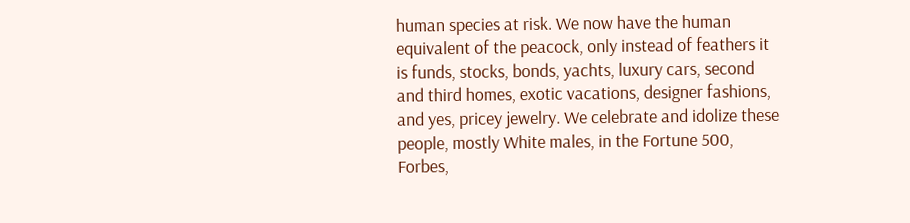human species at risk. We now have the human equivalent of the peacock, only instead of feathers it is funds, stocks, bonds, yachts, luxury cars, second and third homes, exotic vacations, designer fashions, and yes, pricey jewelry. We celebrate and idolize these people, mostly White males, in the Fortune 500, Forbes,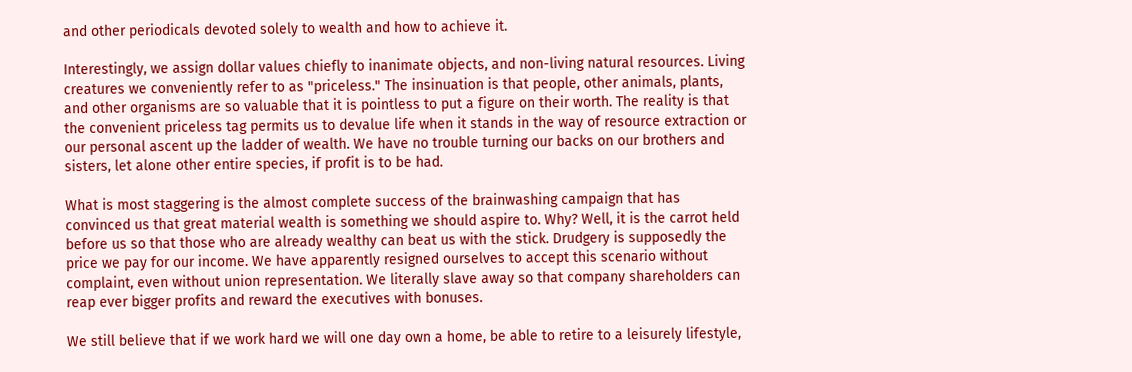and other periodicals devoted solely to wealth and how to achieve it.

Interestingly, we assign dollar values chiefly to inanimate objects, and non-living natural resources. Living creatures we conveniently refer to as "priceless." The insinuation is that people, other animals, plants, and other organisms are so valuable that it is pointless to put a figure on their worth. The reality is that the convenient priceless tag permits us to devalue life when it stands in the way of resource extraction or our personal ascent up the ladder of wealth. We have no trouble turning our backs on our brothers and sisters, let alone other entire species, if profit is to be had.

What is most staggering is the almost complete success of the brainwashing campaign that has convinced us that great material wealth is something we should aspire to. Why? Well, it is the carrot held before us so that those who are already wealthy can beat us with the stick. Drudgery is supposedly the price we pay for our income. We have apparently resigned ourselves to accept this scenario without complaint, even without union representation. We literally slave away so that company shareholders can reap ever bigger profits and reward the executives with bonuses.

We still believe that if we work hard we will one day own a home, be able to retire to a leisurely lifestyle,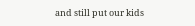and still put our kids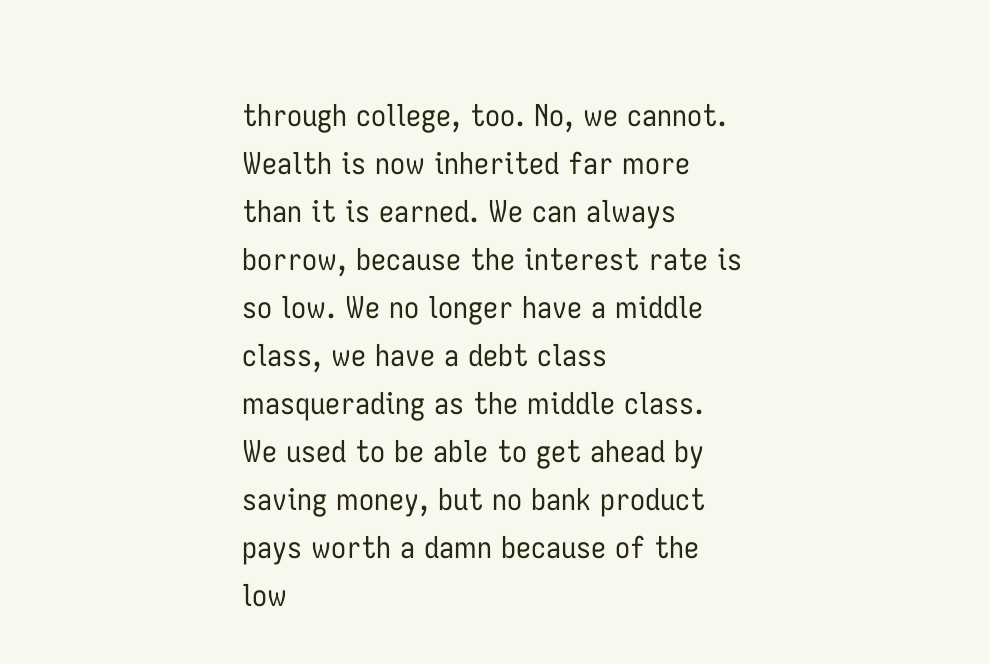through college, too. No, we cannot. Wealth is now inherited far more than it is earned. We can always borrow, because the interest rate is so low. We no longer have a middle class, we have a debt class masquerading as the middle class. We used to be able to get ahead by saving money, but no bank product pays worth a damn because of the low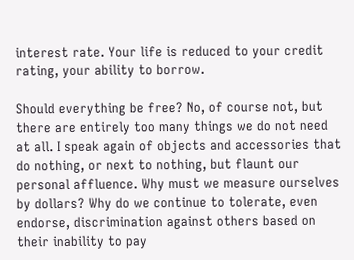interest rate. Your life is reduced to your credit rating, your ability to borrow.

Should everything be free? No, of course not, but there are entirely too many things we do not need at all. I speak again of objects and accessories that do nothing, or next to nothing, but flaunt our personal affluence. Why must we measure ourselves by dollars? Why do we continue to tolerate, even endorse, discrimination against others based on their inability to pay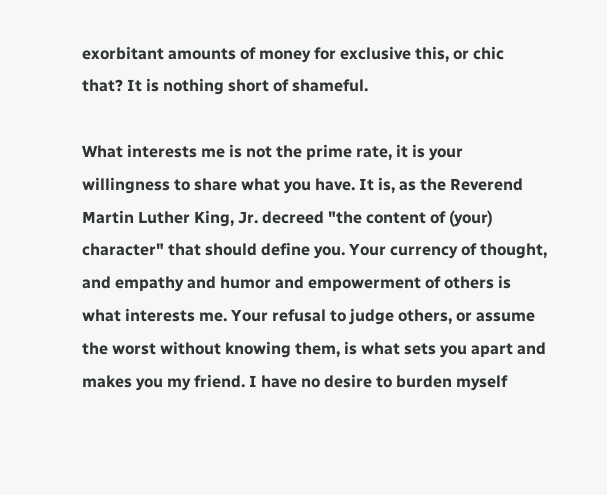exorbitant amounts of money for exclusive this, or chic that? It is nothing short of shameful.

What interests me is not the prime rate, it is your willingness to share what you have. It is, as the Reverend Martin Luther King, Jr. decreed "the content of (your) character" that should define you. Your currency of thought, and empathy and humor and empowerment of others is what interests me. Your refusal to judge others, or assume the worst without knowing them, is what sets you apart and makes you my friend. I have no desire to burden myself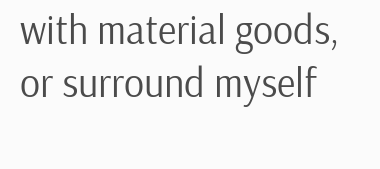with material goods, or surround myself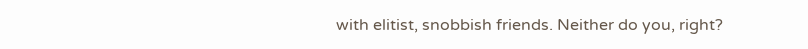with elitist, snobbish friends. Neither do you, right?